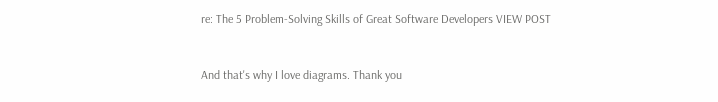re: The 5 Problem-Solving Skills of Great Software Developers VIEW POST


And that's why I love diagrams. Thank you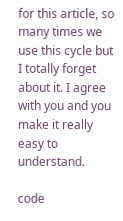for this article, so many times we use this cycle but I totally forget about it. I agree with you and you make it really easy to understand.

code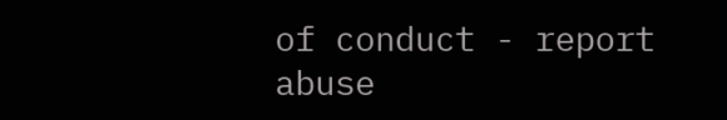of conduct - report abuse